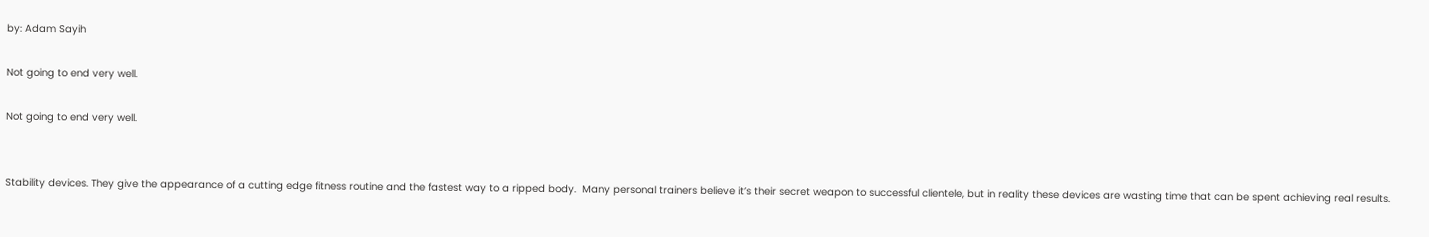by: Adam Sayih

Not going to end very well.

Not going to end very well.


Stability devices. They give the appearance of a cutting edge fitness routine and the fastest way to a ripped body.  Many personal trainers believe it’s their secret weapon to successful clientele, but in reality these devices are wasting time that can be spent achieving real results.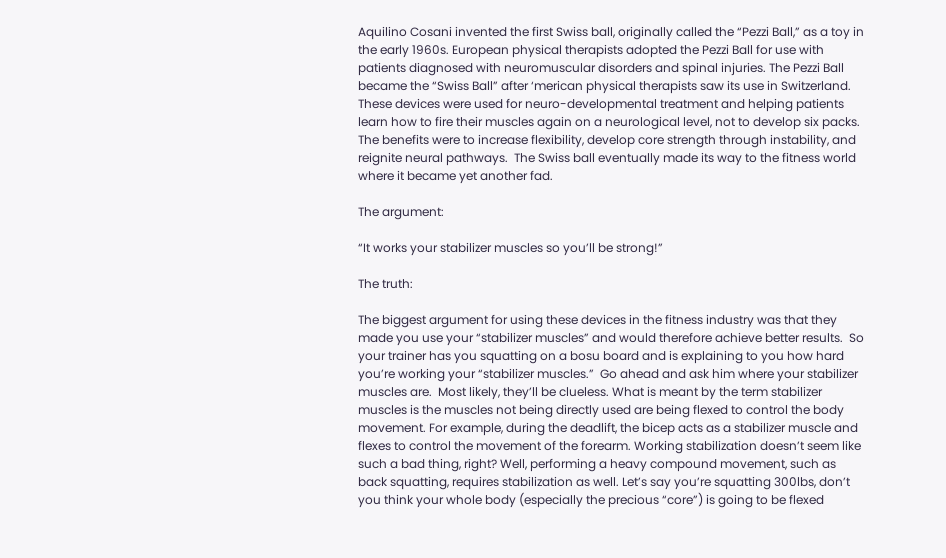Aquilino Cosani invented the first Swiss ball, originally called the “Pezzi Ball,” as a toy in the early 1960s. European physical therapists adopted the Pezzi Ball for use with patients diagnosed with neuromuscular disorders and spinal injuries. The Pezzi Ball became the “Swiss Ball” after ‘merican physical therapists saw its use in Switzerland.  These devices were used for neuro-developmental treatment and helping patients learn how to fire their muscles again on a neurological level, not to develop six packs.  The benefits were to increase flexibility, develop core strength through instability, and reignite neural pathways.  The Swiss ball eventually made its way to the fitness world where it became yet another fad.

The argument:

“It works your stabilizer muscles so you’ll be strong!”

The truth:

The biggest argument for using these devices in the fitness industry was that they made you use your “stabilizer muscles” and would therefore achieve better results.  So your trainer has you squatting on a bosu board and is explaining to you how hard you’re working your “stabilizer muscles.”  Go ahead and ask him where your stabilizer muscles are.  Most likely, they’ll be clueless. What is meant by the term stabilizer muscles is the muscles not being directly used are being flexed to control the body movement. For example, during the deadlift, the bicep acts as a stabilizer muscle and flexes to control the movement of the forearm. Working stabilization doesn’t seem like such a bad thing, right? Well, performing a heavy compound movement, such as back squatting, requires stabilization as well. Let’s say you’re squatting 300lbs, don’t you think your whole body (especially the precious “core”) is going to be flexed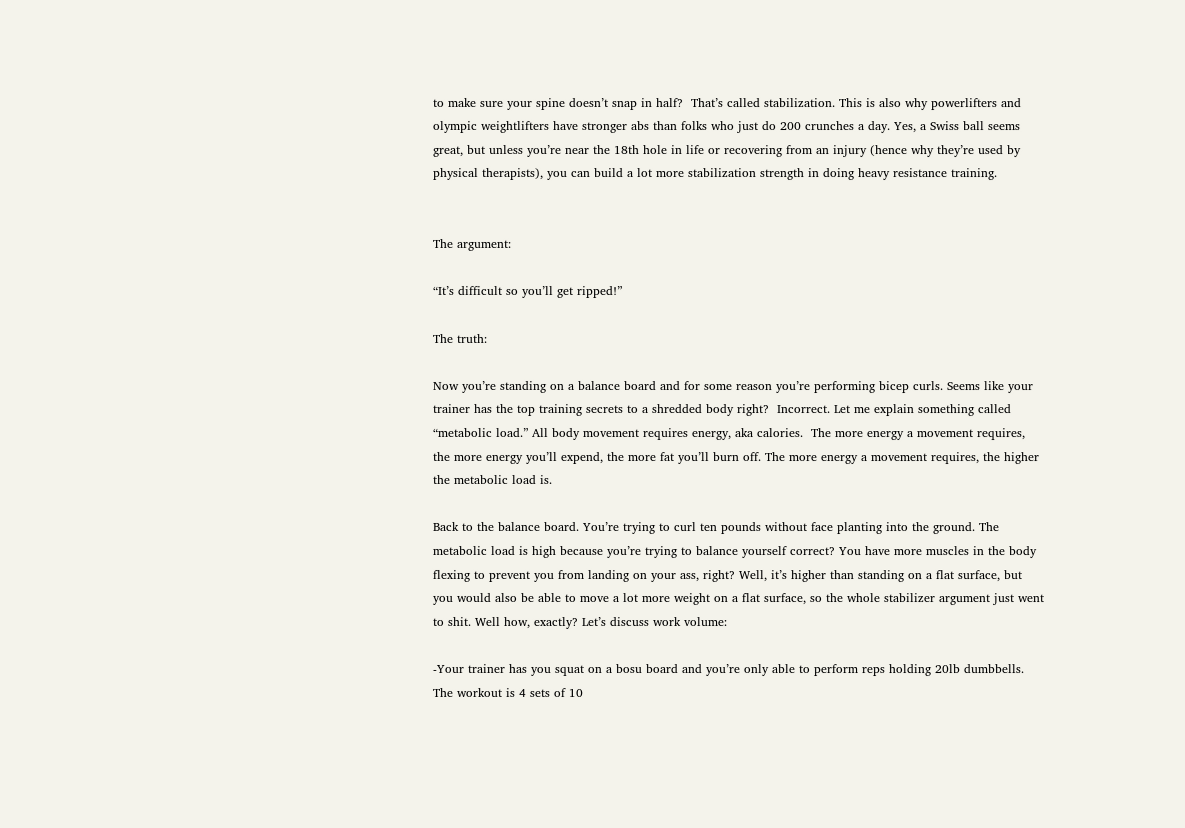to make sure your spine doesn’t snap in half?  That’s called stabilization. This is also why powerlifters and olympic weightlifters have stronger abs than folks who just do 200 crunches a day. Yes, a Swiss ball seems great, but unless you’re near the 18th hole in life or recovering from an injury (hence why they’re used by physical therapists), you can build a lot more stabilization strength in doing heavy resistance training.


The argument:

“It’s difficult so you’ll get ripped!”

The truth:

Now you’re standing on a balance board and for some reason you’re performing bicep curls. Seems like your trainer has the top training secrets to a shredded body right?  Incorrect. Let me explain something called “metabolic load.” All body movement requires energy, aka calories.  The more energy a movement requires, the more energy you’ll expend, the more fat you’ll burn off. The more energy a movement requires, the higher the metabolic load is.

Back to the balance board. You’re trying to curl ten pounds without face planting into the ground. The metabolic load is high because you’re trying to balance yourself correct? You have more muscles in the body flexing to prevent you from landing on your ass, right? Well, it’s higher than standing on a flat surface, but you would also be able to move a lot more weight on a flat surface, so the whole stabilizer argument just went to shit. Well how, exactly? Let’s discuss work volume:

-Your trainer has you squat on a bosu board and you’re only able to perform reps holding 20lb dumbbells.  The workout is 4 sets of 10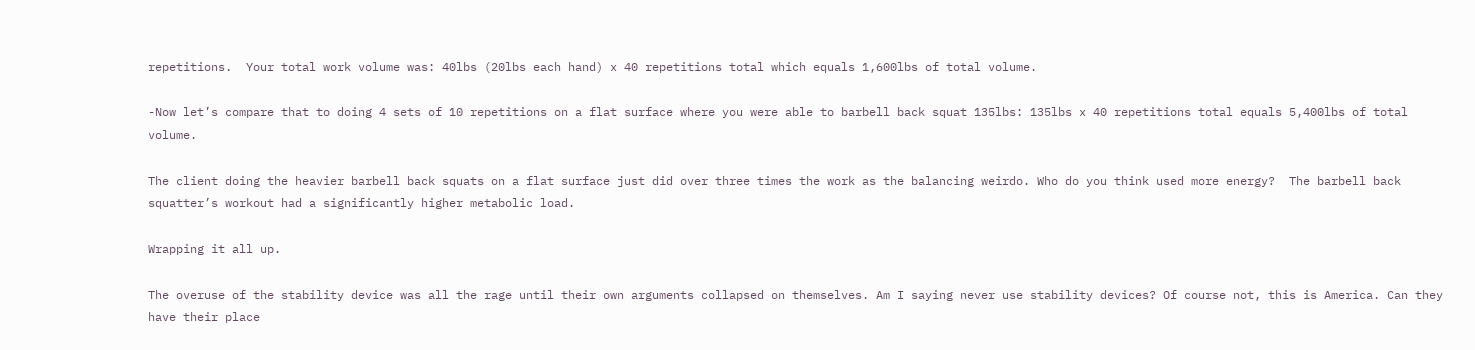repetitions.  Your total work volume was: 40lbs (20lbs each hand) x 40 repetitions total which equals 1,600lbs of total volume.

-Now let’s compare that to doing 4 sets of 10 repetitions on a flat surface where you were able to barbell back squat 135lbs: 135lbs x 40 repetitions total equals 5,400lbs of total volume.

The client doing the heavier barbell back squats on a flat surface just did over three times the work as the balancing weirdo. Who do you think used more energy?  The barbell back squatter’s workout had a significantly higher metabolic load.

Wrapping it all up.

The overuse of the stability device was all the rage until their own arguments collapsed on themselves. Am I saying never use stability devices? Of course not, this is America. Can they have their place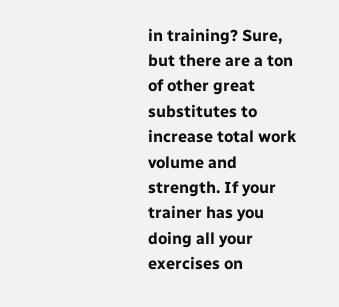in training? Sure, but there are a ton of other great substitutes to increase total work volume and strength. If your trainer has you doing all your exercises on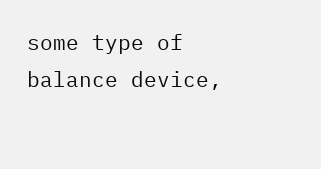some type of balance device,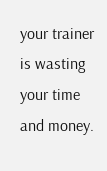your trainer is wasting your time and money.